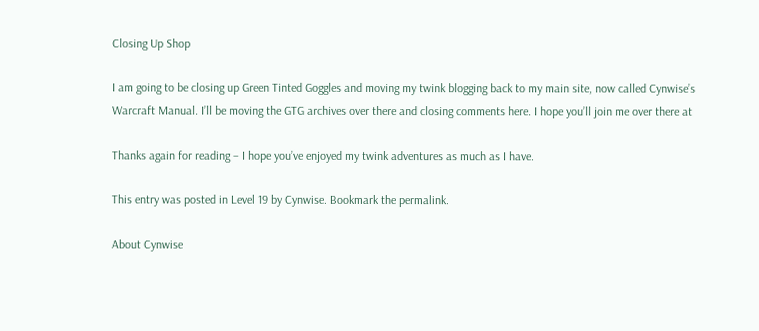Closing Up Shop

I am going to be closing up Green Tinted Goggles and moving my twink blogging back to my main site, now called Cynwise’s Warcraft Manual. I’ll be moving the GTG archives over there and closing comments here. I hope you’ll join me over there at

Thanks again for reading – I hope you’ve enjoyed my twink adventures as much as I have.

This entry was posted in Level 19 by Cynwise. Bookmark the permalink.

About Cynwise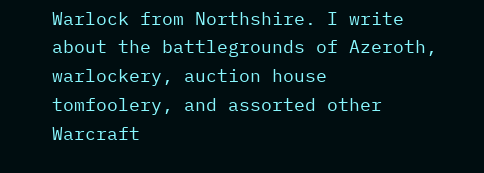Warlock from Northshire. I write about the battlegrounds of Azeroth, warlockery, auction house tomfoolery, and assorted other Warcraft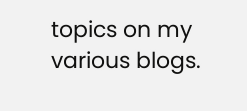topics on my various blogs.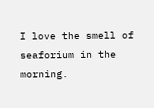I love the smell of seaforium in the morning.